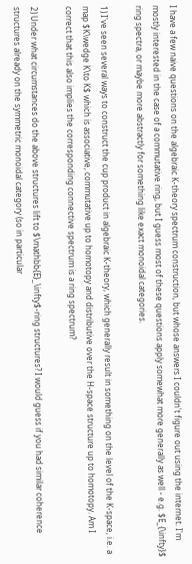I have a few naive questions on the algebraic K-theory spectrum construction, but whose answers I couldn't figure out using the internet. I'm mostly interested in the case of a commutative ring, but I guess most of these questions apply somewhat more generally as well - e.g. $E_{\infty}$ ring spectra, or maybe more abstractly for something like exact monoidal categories.

1) I've seen several ways to construct the cup product in algebraic K-theory, which generally result in something on the level of the K-space, i.e. a map $K\wedge K\to K$ which is associative, commutative up to homotopy and distributive over the H-space structure up to homotopy. Am I correct that this also implies the corresponding connective spectrum is a ring spectrum?

2) Under what circumstances do the above structures lift to $\mathbb{E}_\infty$-ring structures? I would guess if you had similar coherence structures already on the symmetric monoidal category (so in particular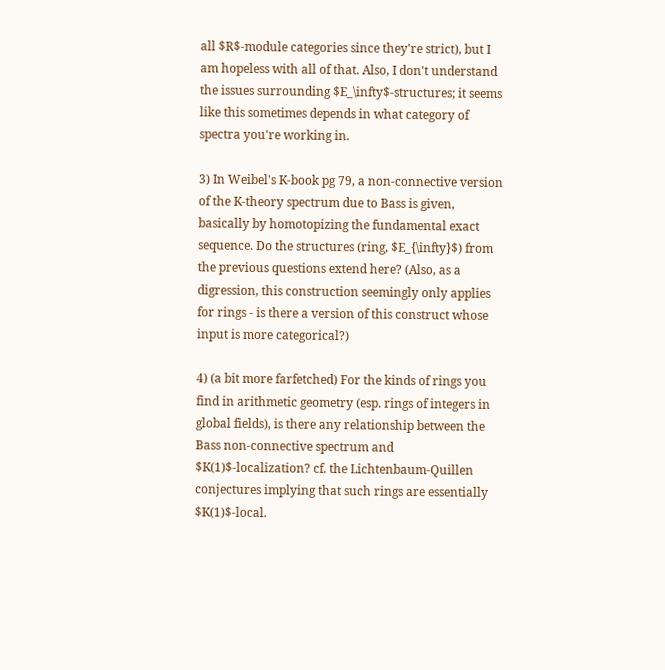all $R$-module categories since they're strict), but I am hopeless with all of that. Also, I don't understand the issues surrounding $E_\infty$-structures; it seems like this sometimes depends in what category of spectra you're working in.

3) In Weibel's K-book pg 79, a non-connective version of the K-theory spectrum due to Bass is given, basically by homotopizing the fundamental exact sequence. Do the structures (ring, $E_{\infty}$) from the previous questions extend here? (Also, as a digression, this construction seemingly only applies for rings - is there a version of this construct whose input is more categorical?)

4) (a bit more farfetched) For the kinds of rings you find in arithmetic geometry (esp. rings of integers in global fields), is there any relationship between the Bass non-connective spectrum and $K(1)$-localization? cf. the Lichtenbaum-Quillen conjectures implying that such rings are essentially $K(1)$-local.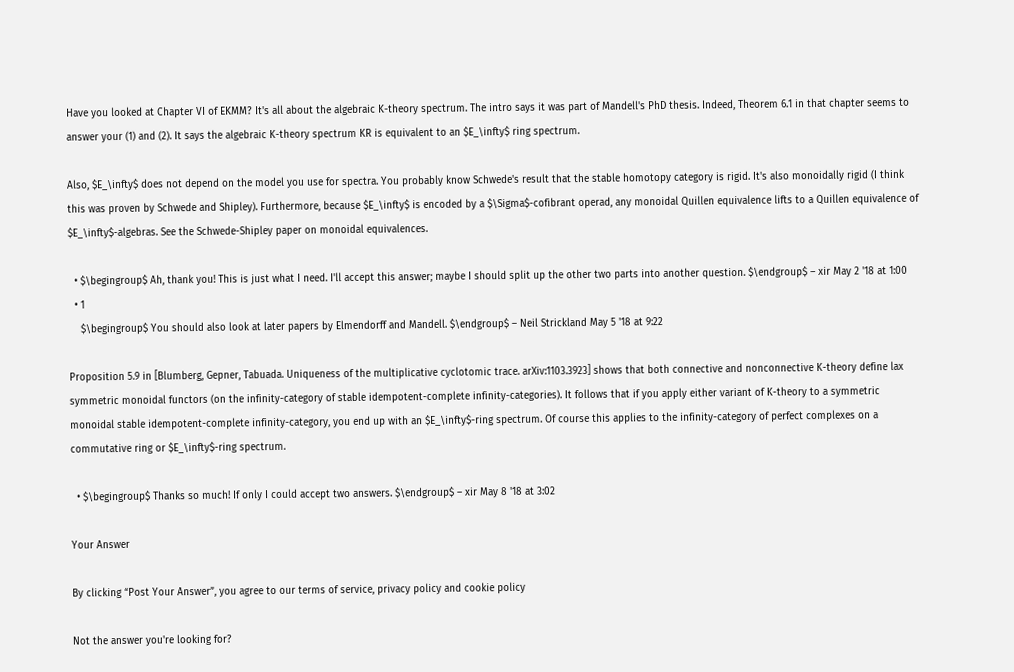Have you looked at Chapter VI of EKMM? It's all about the algebraic K-theory spectrum. The intro says it was part of Mandell's PhD thesis. Indeed, Theorem 6.1 in that chapter seems to answer your (1) and (2). It says the algebraic K-theory spectrum KR is equivalent to an $E_\infty$ ring spectrum.

Also, $E_\infty$ does not depend on the model you use for spectra. You probably know Schwede's result that the stable homotopy category is rigid. It's also monoidally rigid (I think this was proven by Schwede and Shipley). Furthermore, because $E_\infty$ is encoded by a $\Sigma$-cofibrant operad, any monoidal Quillen equivalence lifts to a Quillen equivalence of $E_\infty$-algebras. See the Schwede-Shipley paper on monoidal equivalences.

  • $\begingroup$ Ah, thank you! This is just what I need. I'll accept this answer; maybe I should split up the other two parts into another question. $\endgroup$ – xir May 2 '18 at 1:00
  • 1
    $\begingroup$ You should also look at later papers by Elmendorff and Mandell. $\endgroup$ – Neil Strickland May 5 '18 at 9:22

Proposition 5.9 in [Blumberg, Gepner, Tabuada. Uniqueness of the multiplicative cyclotomic trace. arXiv:1103.3923] shows that both connective and nonconnective K-theory define lax symmetric monoidal functors (on the infinity-category of stable idempotent-complete infinity-categories). It follows that if you apply either variant of K-theory to a symmetric monoidal stable idempotent-complete infinity-category, you end up with an $E_\infty$-ring spectrum. Of course this applies to the infinity-category of perfect complexes on a commutative ring or $E_\infty$-ring spectrum.

  • $\begingroup$ Thanks so much! If only I could accept two answers. $\endgroup$ – xir May 8 '18 at 3:02

Your Answer

By clicking “Post Your Answer”, you agree to our terms of service, privacy policy and cookie policy

Not the answer you're looking for?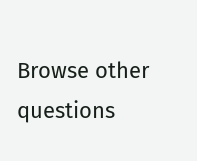Browse other questions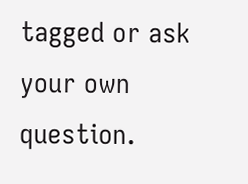tagged or ask your own question.